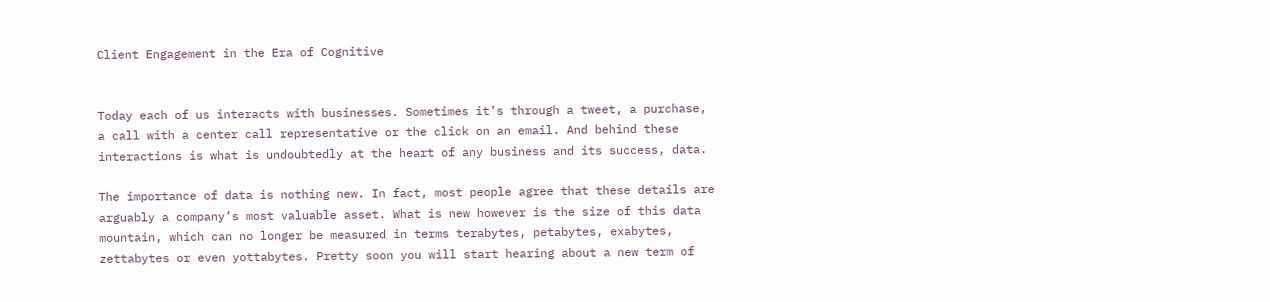Client Engagement in the Era of Cognitive


Today each of us interacts with businesses. Sometimes it’s through a tweet, a purchase, a call with a center call representative or the click on an email. And behind these interactions is what is undoubtedly at the heart of any business and its success, data.

The importance of data is nothing new. In fact, most people agree that these details are arguably a company’s most valuable asset. What is new however is the size of this data mountain, which can no longer be measured in terms terabytes, petabytes, exabytes, zettabytes or even yottabytes. Pretty soon you will start hearing about a new term of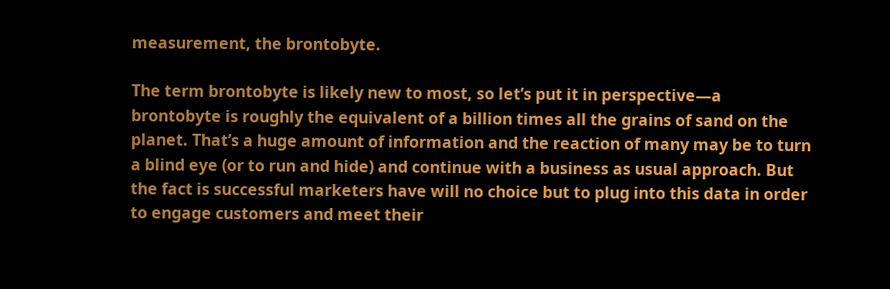measurement, the brontobyte.

The term brontobyte is likely new to most, so let’s put it in perspective—a brontobyte is roughly the equivalent of a billion times all the grains of sand on the planet. That’s a huge amount of information and the reaction of many may be to turn a blind eye (or to run and hide) and continue with a business as usual approach. But the fact is successful marketers have will no choice but to plug into this data in order to engage customers and meet their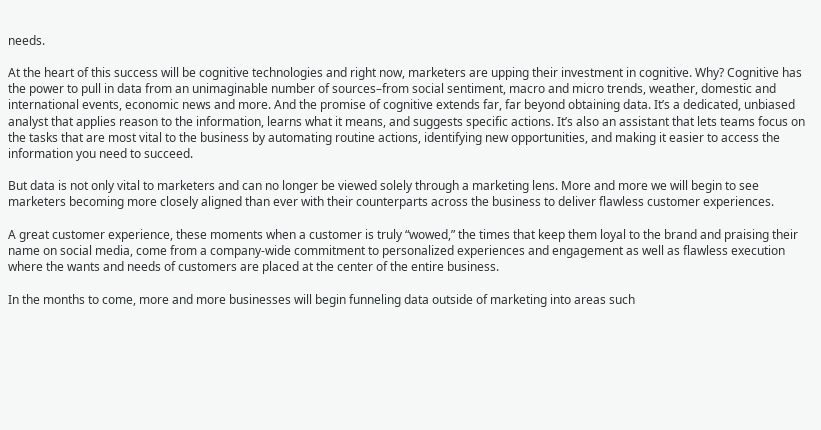needs.

At the heart of this success will be cognitive technologies and right now, marketers are upping their investment in cognitive. Why? Cognitive has the power to pull in data from an unimaginable number of sources–from social sentiment, macro and micro trends, weather, domestic and international events, economic news and more. And the promise of cognitive extends far, far beyond obtaining data. It’s a dedicated, unbiased analyst that applies reason to the information, learns what it means, and suggests specific actions. It’s also an assistant that lets teams focus on the tasks that are most vital to the business by automating routine actions, identifying new opportunities, and making it easier to access the information you need to succeed.

But data is not only vital to marketers and can no longer be viewed solely through a marketing lens. More and more we will begin to see marketers becoming more closely aligned than ever with their counterparts across the business to deliver flawless customer experiences.

A great customer experience, these moments when a customer is truly “wowed,” the times that keep them loyal to the brand and praising their name on social media, come from a company-wide commitment to personalized experiences and engagement as well as flawless execution where the wants and needs of customers are placed at the center of the entire business.

In the months to come, more and more businesses will begin funneling data outside of marketing into areas such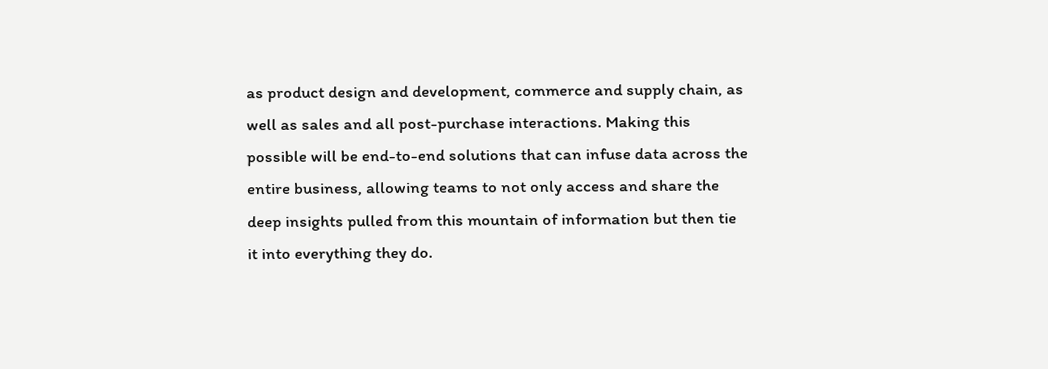as product design and development, commerce and supply chain, as well as sales and all post-purchase interactions. Making this possible will be end-to-end solutions that can infuse data across the entire business, allowing teams to not only access and share the deep insights pulled from this mountain of information but then tie it into everything they do.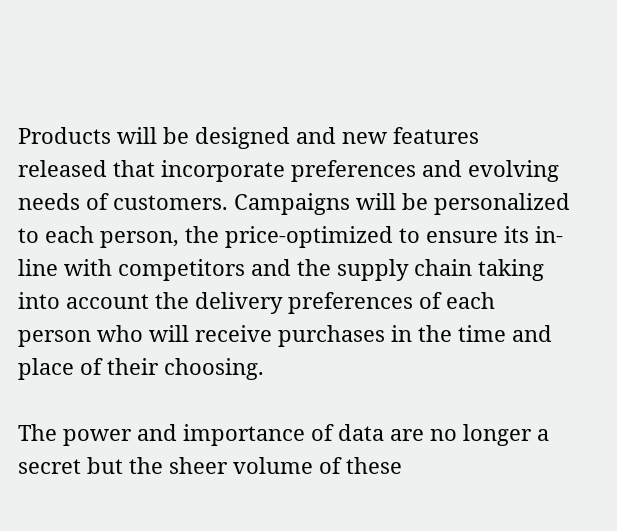Products will be designed and new features released that incorporate preferences and evolving needs of customers. Campaigns will be personalized to each person, the price-optimized to ensure its in-line with competitors and the supply chain taking into account the delivery preferences of each person who will receive purchases in the time and place of their choosing.

The power and importance of data are no longer a secret but the sheer volume of these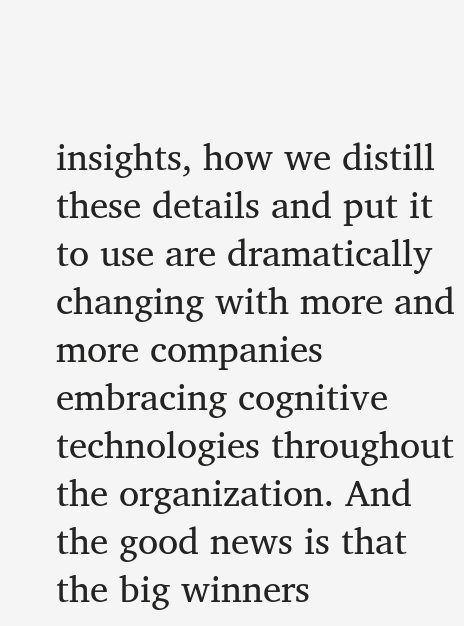insights, how we distill these details and put it to use are dramatically changing with more and more companies embracing cognitive technologies throughout the organization. And the good news is that the big winners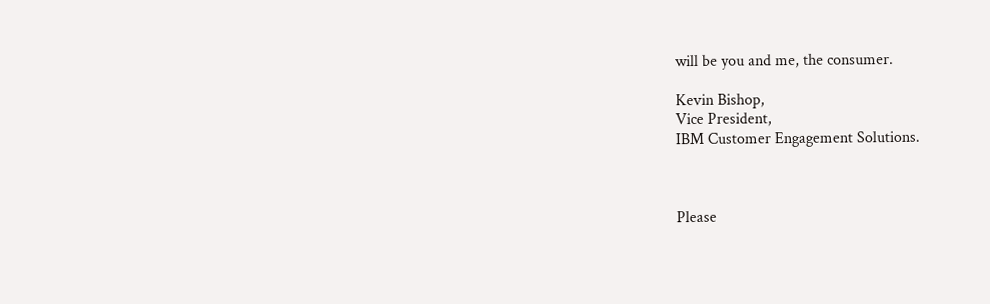will be you and me, the consumer.

Kevin Bishop,
Vice President,
IBM Customer Engagement Solutions.



Please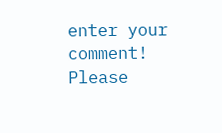enter your comment!
Please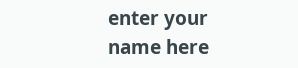enter your name here